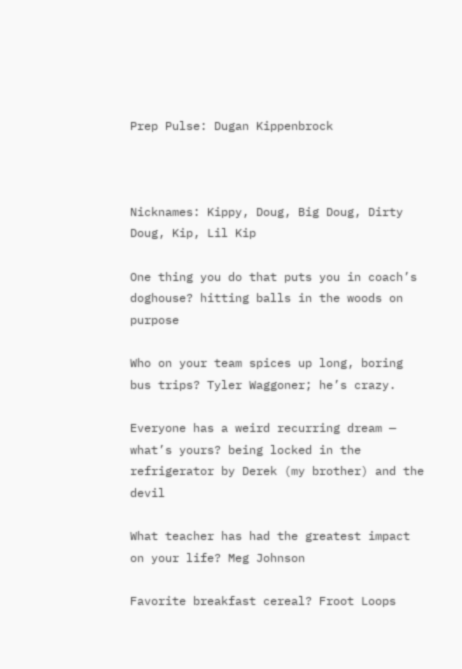Prep Pulse: Dugan Kippenbrock



Nicknames: Kippy, Doug, Big Doug, Dirty Doug, Kip, Lil Kip

One thing you do that puts you in coach’s doghouse? hitting balls in the woods on purpose

Who on your team spices up long, boring bus trips? Tyler Waggoner; he’s crazy.

Everyone has a weird recurring dream — what’s yours? being locked in the refrigerator by Derek (my brother) and the devil

What teacher has had the greatest impact on your life? Meg Johnson

Favorite breakfast cereal? Froot Loops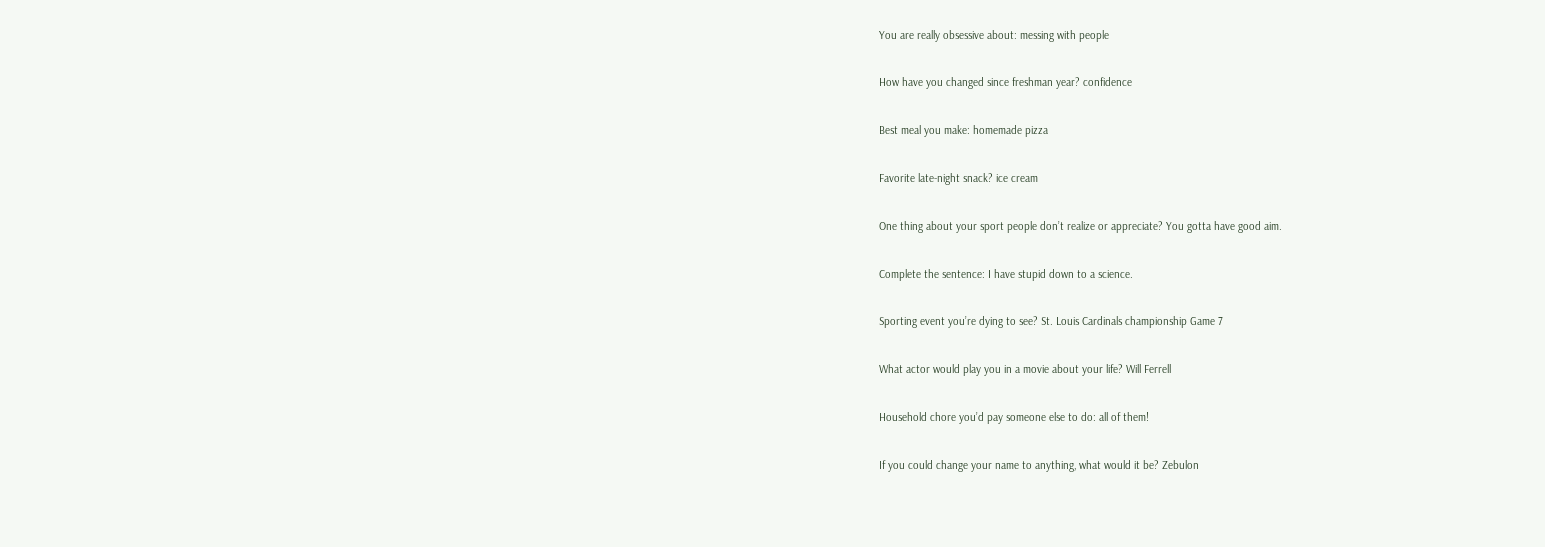You are really obsessive about: messing with people

How have you changed since freshman year? confidence

Best meal you make: homemade pizza

Favorite late-night snack? ice cream

One thing about your sport people don’t realize or appreciate? You gotta have good aim.

Complete the sentence: I have stupid down to a science.

Sporting event you’re dying to see? St. Louis Cardinals championship Game 7

What actor would play you in a movie about your life? Will Ferrell

Household chore you’d pay someone else to do: all of them!

If you could change your name to anything, what would it be? Zebulon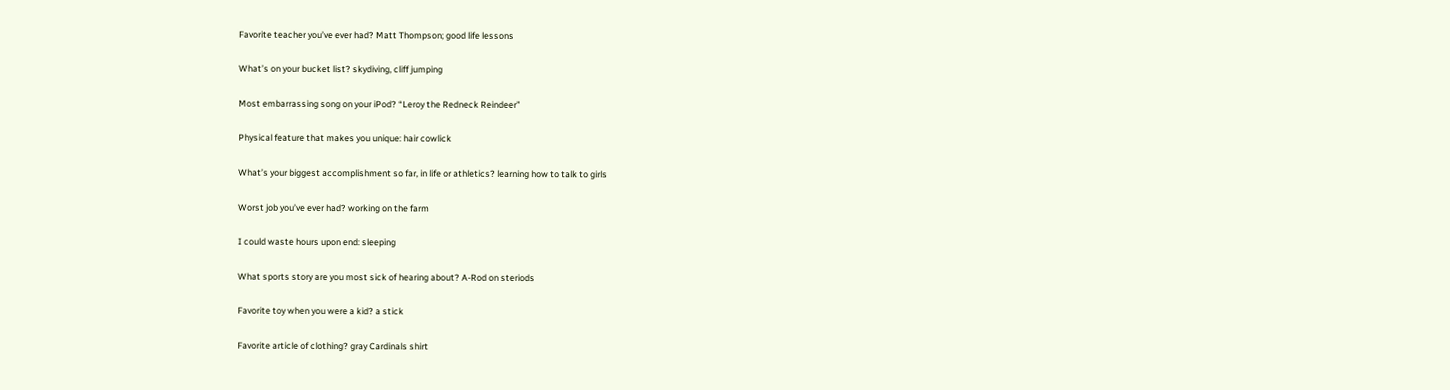Favorite teacher you’ve ever had? Matt Thompson; good life lessons

What’s on your bucket list? skydiving, cliff jumping

Most embarrassing song on your iPod? “Leroy the Redneck Reindeer”

Physical feature that makes you unique: hair cowlick

What’s your biggest accomplishment so far, in life or athletics? learning how to talk to girls

Worst job you’ve ever had? working on the farm

I could waste hours upon end: sleeping

What sports story are you most sick of hearing about? A-Rod on steriods

Favorite toy when you were a kid? a stick

Favorite article of clothing? gray Cardinals shirt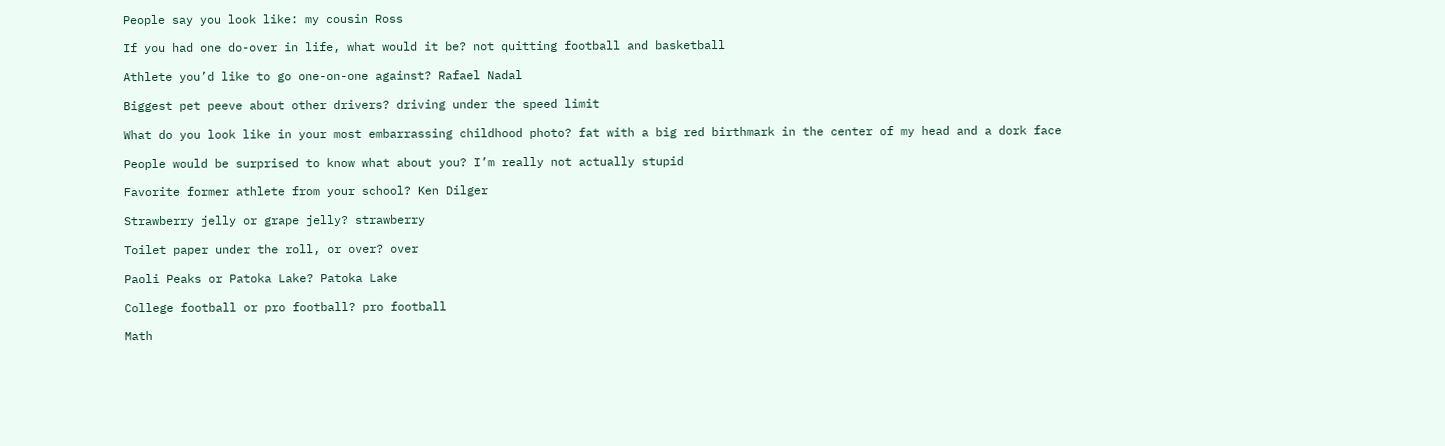People say you look like: my cousin Ross

If you had one do-over in life, what would it be? not quitting football and basketball

Athlete you’d like to go one-on-one against? Rafael Nadal

Biggest pet peeve about other drivers? driving under the speed limit

What do you look like in your most embarrassing childhood photo? fat with a big red birthmark in the center of my head and a dork face

People would be surprised to know what about you? I’m really not actually stupid

Favorite former athlete from your school? Ken Dilger

Strawberry jelly or grape jelly? strawberry

Toilet paper under the roll, or over? over

Paoli Peaks or Patoka Lake? Patoka Lake

College football or pro football? pro football

Math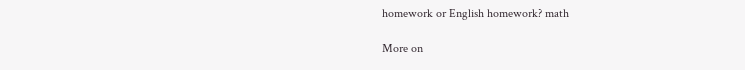homework or English homework? math

More on